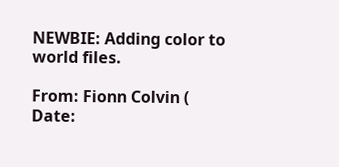NEWBIE: Adding color to world files.

From: Fionn Colvin (
Date: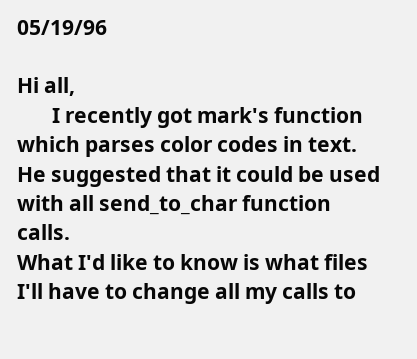05/19/96

Hi all,
       I recently got mark's function which parses color codes in text.
He suggested that it could be used with all send_to_char function calls.
What I'd like to know is what files I'll have to change all my calls to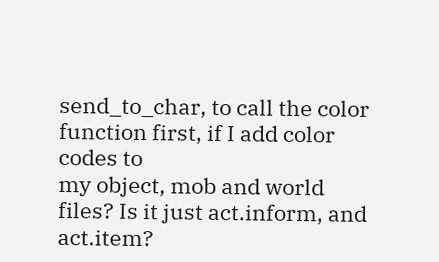send_to_char, to call the color function first, if I add color codes to
my object, mob and world files? Is it just act.inform, and act.item?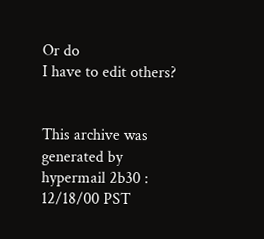Or do
I have to edit others?


This archive was generated by hypermail 2b30 : 12/18/00 PST